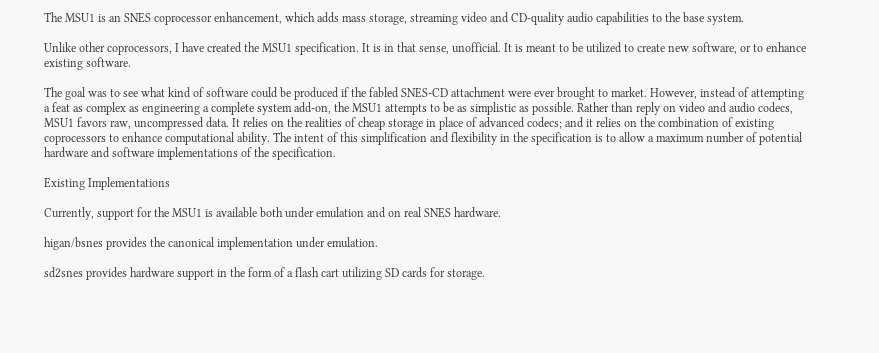The MSU1 is an SNES coprocessor enhancement, which adds mass storage, streaming video and CD-quality audio capabilities to the base system.

Unlike other coprocessors, I have created the MSU1 specification. It is in that sense, unofficial. It is meant to be utilized to create new software, or to enhance existing software.

The goal was to see what kind of software could be produced if the fabled SNES-CD attachment were ever brought to market. However, instead of attempting a feat as complex as engineering a complete system add-on, the MSU1 attempts to be as simplistic as possible. Rather than reply on video and audio codecs, MSU1 favors raw, uncompressed data. It relies on the realities of cheap storage in place of advanced codecs; and it relies on the combination of existing coprocessors to enhance computational ability. The intent of this simplification and flexibility in the specification is to allow a maximum number of potential hardware and software implementations of the specification.

Existing Implementations

Currently, support for the MSU1 is available both under emulation and on real SNES hardware.

higan/bsnes provides the canonical implementation under emulation.

sd2snes provides hardware support in the form of a flash cart utilizing SD cards for storage.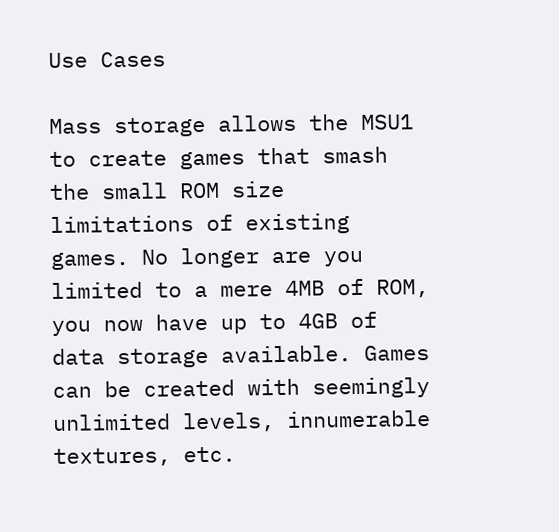Use Cases

Mass storage allows the MSU1 to create games that smash the small ROM size limitations of existing games. No longer are you limited to a mere 4MB of ROM, you now have up to 4GB of data storage available. Games can be created with seemingly unlimited levels, innumerable textures, etc.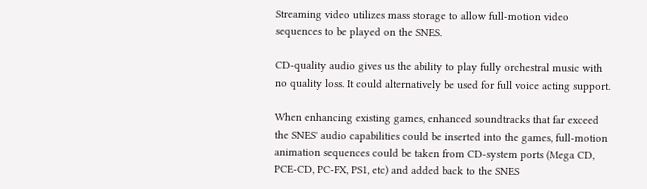Streaming video utilizes mass storage to allow full-motion video sequences to be played on the SNES.

CD-quality audio gives us the ability to play fully orchestral music with no quality loss. It could alternatively be used for full voice acting support.

When enhancing existing games, enhanced soundtracks that far exceed the SNES' audio capabilities could be inserted into the games, full-motion animation sequences could be taken from CD-system ports (Mega CD, PCE-CD, PC-FX, PS1, etc) and added back to the SNES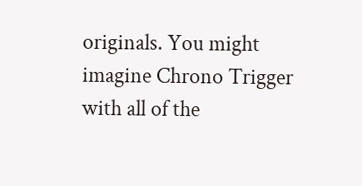originals. You might imagine Chrono Trigger with all of the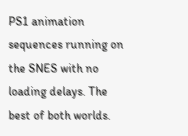PS1 animation sequences running on the SNES with no loading delays. The best of both worlds.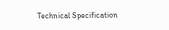Technical Specification